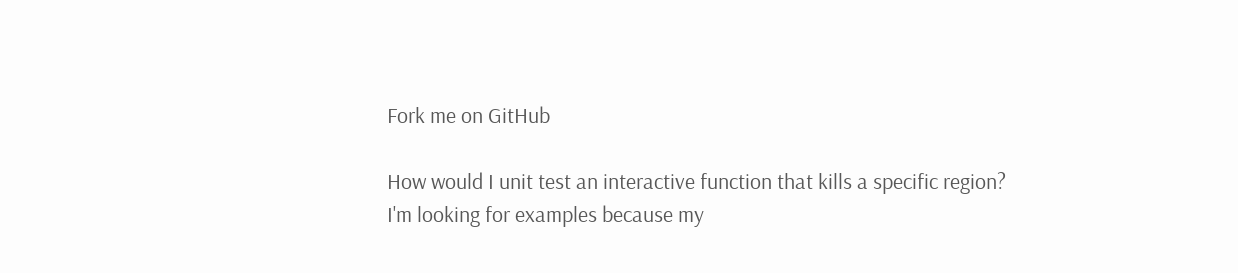Fork me on GitHub

How would I unit test an interactive function that kills a specific region? I'm looking for examples because my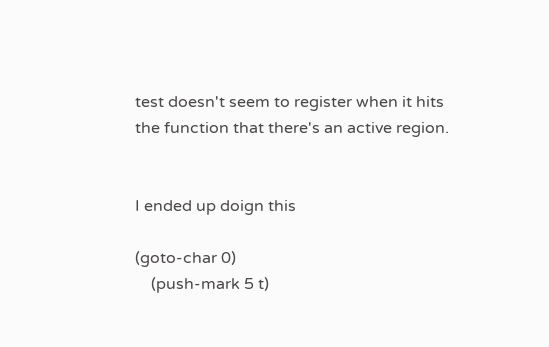test doesn't seem to register when it hits the function that there's an active region.


I ended up doign this

(goto-char 0)
    (push-mark 5 t)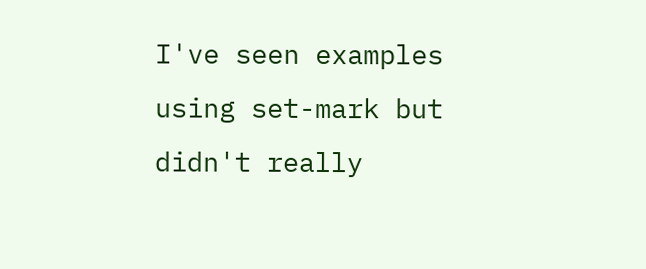I've seen examples using set-mark but didn't really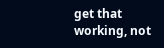get that working, not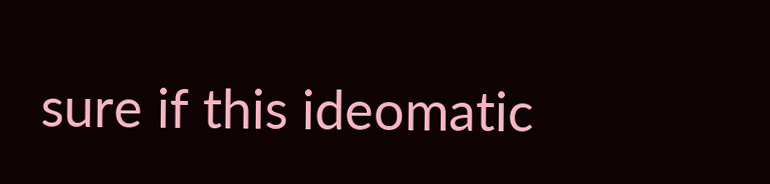sure if this ideomatic